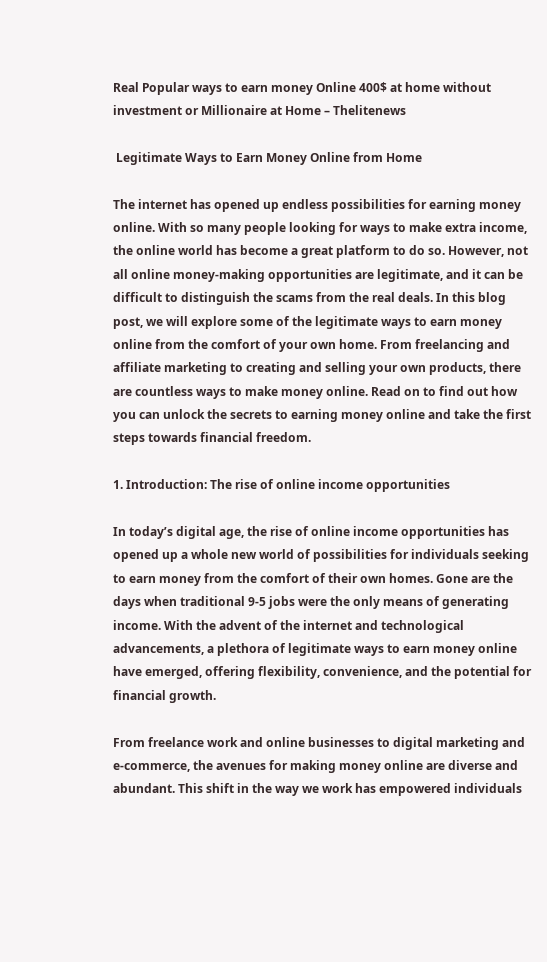Real Popular ways to earn money Online 400$ at home without investment or Millionaire at Home – Thelitenews

 Legitimate Ways to Earn Money Online from Home

The internet has opened up endless possibilities for earning money online. With so many people looking for ways to make extra income, the online world has become a great platform to do so. However, not all online money-making opportunities are legitimate, and it can be difficult to distinguish the scams from the real deals. In this blog post, we will explore some of the legitimate ways to earn money online from the comfort of your own home. From freelancing and affiliate marketing to creating and selling your own products, there are countless ways to make money online. Read on to find out how you can unlock the secrets to earning money online and take the first steps towards financial freedom.

1. Introduction: The rise of online income opportunities

In today’s digital age, the rise of online income opportunities has opened up a whole new world of possibilities for individuals seeking to earn money from the comfort of their own homes. Gone are the days when traditional 9-5 jobs were the only means of generating income. With the advent of the internet and technological advancements, a plethora of legitimate ways to earn money online have emerged, offering flexibility, convenience, and the potential for financial growth.

From freelance work and online businesses to digital marketing and e-commerce, the avenues for making money online are diverse and abundant. This shift in the way we work has empowered individuals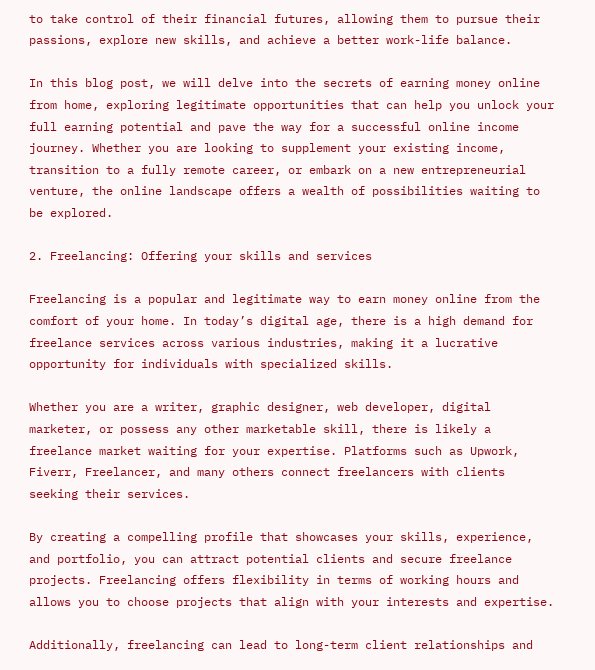to take control of their financial futures, allowing them to pursue their passions, explore new skills, and achieve a better work-life balance.

In this blog post, we will delve into the secrets of earning money online from home, exploring legitimate opportunities that can help you unlock your full earning potential and pave the way for a successful online income journey. Whether you are looking to supplement your existing income, transition to a fully remote career, or embark on a new entrepreneurial venture, the online landscape offers a wealth of possibilities waiting to be explored.

2. Freelancing: Offering your skills and services

Freelancing is a popular and legitimate way to earn money online from the comfort of your home. In today’s digital age, there is a high demand for freelance services across various industries, making it a lucrative opportunity for individuals with specialized skills.

Whether you are a writer, graphic designer, web developer, digital marketer, or possess any other marketable skill, there is likely a freelance market waiting for your expertise. Platforms such as Upwork, Fiverr, Freelancer, and many others connect freelancers with clients seeking their services.

By creating a compelling profile that showcases your skills, experience, and portfolio, you can attract potential clients and secure freelance projects. Freelancing offers flexibility in terms of working hours and allows you to choose projects that align with your interests and expertise.

Additionally, freelancing can lead to long-term client relationships and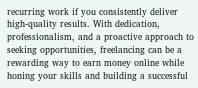recurring work if you consistently deliver high-quality results. With dedication, professionalism, and a proactive approach to seeking opportunities, freelancing can be a rewarding way to earn money online while honing your skills and building a successful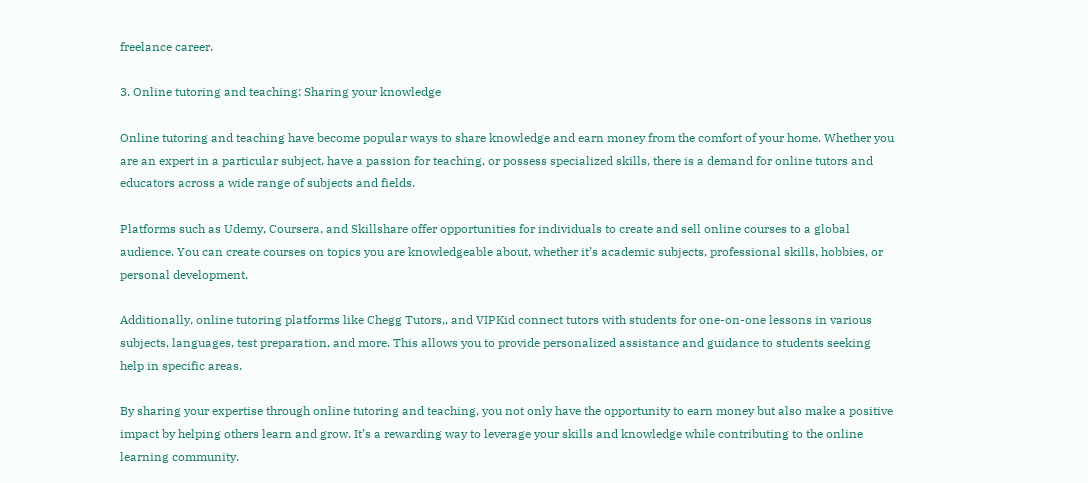freelance career.

3. Online tutoring and teaching: Sharing your knowledge

Online tutoring and teaching have become popular ways to share knowledge and earn money from the comfort of your home. Whether you are an expert in a particular subject, have a passion for teaching, or possess specialized skills, there is a demand for online tutors and educators across a wide range of subjects and fields.

Platforms such as Udemy, Coursera, and Skillshare offer opportunities for individuals to create and sell online courses to a global audience. You can create courses on topics you are knowledgeable about, whether it’s academic subjects, professional skills, hobbies, or personal development.

Additionally, online tutoring platforms like Chegg Tutors,, and VIPKid connect tutors with students for one-on-one lessons in various subjects, languages, test preparation, and more. This allows you to provide personalized assistance and guidance to students seeking help in specific areas.

By sharing your expertise through online tutoring and teaching, you not only have the opportunity to earn money but also make a positive impact by helping others learn and grow. It’s a rewarding way to leverage your skills and knowledge while contributing to the online learning community.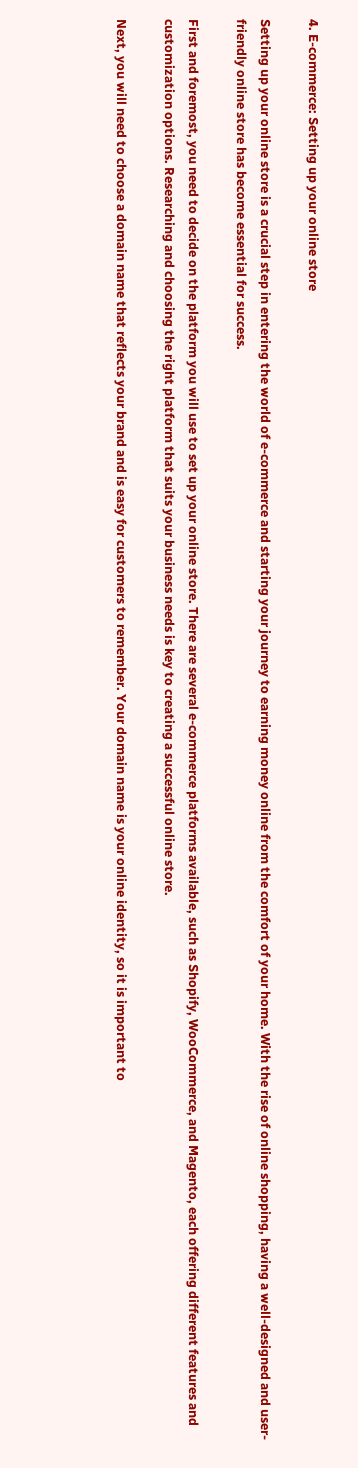4. E-commerce: Setting up your online store

Setting up your online store is a crucial step in entering the world of e-commerce and starting your journey to earning money online from the comfort of your home. With the rise of online shopping, having a well-designed and user-friendly online store has become essential for success.

First and foremost, you need to decide on the platform you will use to set up your online store. There are several e-commerce platforms available, such as Shopify, WooCommerce, and Magento, each offering different features and customization options. Researching and choosing the right platform that suits your business needs is key to creating a successful online store.

Next, you will need to choose a domain name that reflects your brand and is easy for customers to remember. Your domain name is your online identity, so it is important to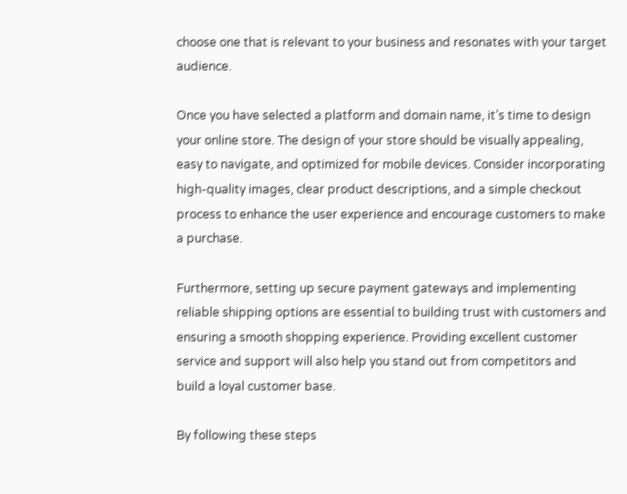choose one that is relevant to your business and resonates with your target audience.

Once you have selected a platform and domain name, it’s time to design your online store. The design of your store should be visually appealing, easy to navigate, and optimized for mobile devices. Consider incorporating high-quality images, clear product descriptions, and a simple checkout process to enhance the user experience and encourage customers to make a purchase.

Furthermore, setting up secure payment gateways and implementing reliable shipping options are essential to building trust with customers and ensuring a smooth shopping experience. Providing excellent customer service and support will also help you stand out from competitors and build a loyal customer base.

By following these steps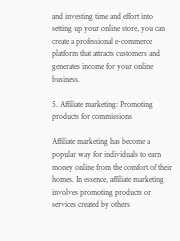and investing time and effort into setting up your online store, you can create a professional e-commerce platform that attracts customers and generates income for your online business.

5. Affiliate marketing: Promoting products for commissions

Affiliate marketing has become a popular way for individuals to earn money online from the comfort of their homes. In essence, affiliate marketing involves promoting products or services created by others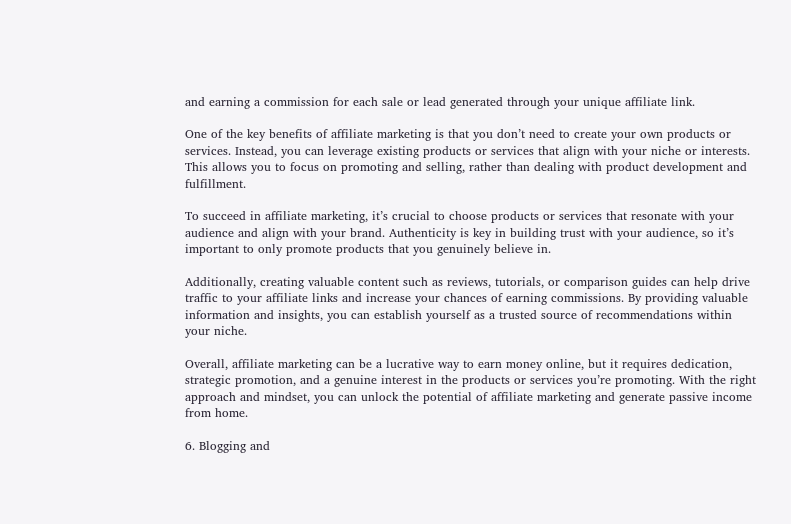and earning a commission for each sale or lead generated through your unique affiliate link.

One of the key benefits of affiliate marketing is that you don’t need to create your own products or services. Instead, you can leverage existing products or services that align with your niche or interests. This allows you to focus on promoting and selling, rather than dealing with product development and fulfillment.

To succeed in affiliate marketing, it’s crucial to choose products or services that resonate with your audience and align with your brand. Authenticity is key in building trust with your audience, so it’s important to only promote products that you genuinely believe in.

Additionally, creating valuable content such as reviews, tutorials, or comparison guides can help drive traffic to your affiliate links and increase your chances of earning commissions. By providing valuable information and insights, you can establish yourself as a trusted source of recommendations within your niche.

Overall, affiliate marketing can be a lucrative way to earn money online, but it requires dedication, strategic promotion, and a genuine interest in the products or services you’re promoting. With the right approach and mindset, you can unlock the potential of affiliate marketing and generate passive income from home.

6. Blogging and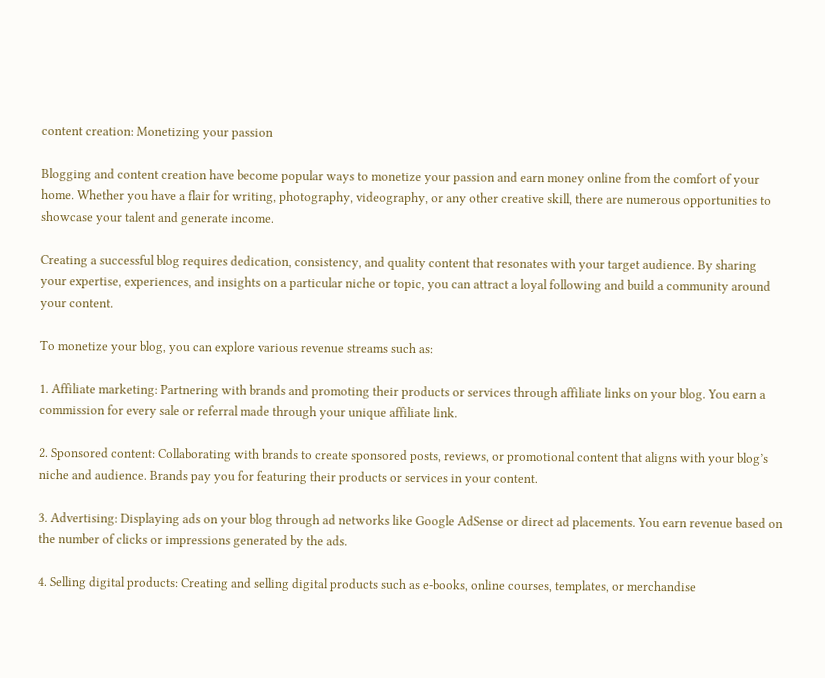content creation: Monetizing your passion

Blogging and content creation have become popular ways to monetize your passion and earn money online from the comfort of your home. Whether you have a flair for writing, photography, videography, or any other creative skill, there are numerous opportunities to showcase your talent and generate income.

Creating a successful blog requires dedication, consistency, and quality content that resonates with your target audience. By sharing your expertise, experiences, and insights on a particular niche or topic, you can attract a loyal following and build a community around your content.

To monetize your blog, you can explore various revenue streams such as:

1. Affiliate marketing: Partnering with brands and promoting their products or services through affiliate links on your blog. You earn a commission for every sale or referral made through your unique affiliate link.

2. Sponsored content: Collaborating with brands to create sponsored posts, reviews, or promotional content that aligns with your blog’s niche and audience. Brands pay you for featuring their products or services in your content.

3. Advertising: Displaying ads on your blog through ad networks like Google AdSense or direct ad placements. You earn revenue based on the number of clicks or impressions generated by the ads.

4. Selling digital products: Creating and selling digital products such as e-books, online courses, templates, or merchandise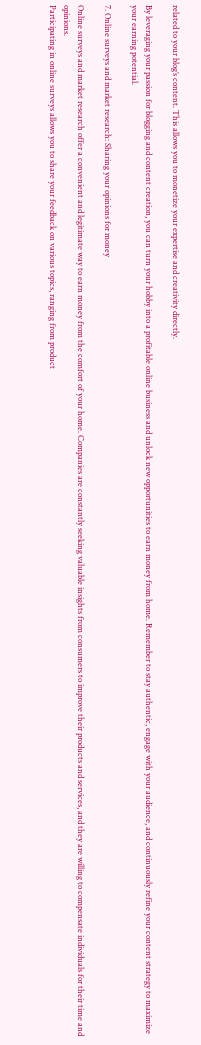related to your blog’s content. This allows you to monetize your expertise and creativity directly.

By leveraging your passion for blogging and content creation, you can turn your hobby into a profitable online business and unlock new opportunities to earn money from home. Remember to stay authentic, engage with your audience, and continuously refine your content strategy to maximize your earning potential.

7. Online surveys and market research: Sharing your opinions for money

Online surveys and market research offer a convenient and legitimate way to earn money from the comfort of your home. Companies are constantly seeking valuable insights from consumers to improve their products and services, and they are willing to compensate individuals for their time and opinions.
Participating in online surveys allows you to share your feedback on various topics, ranging from product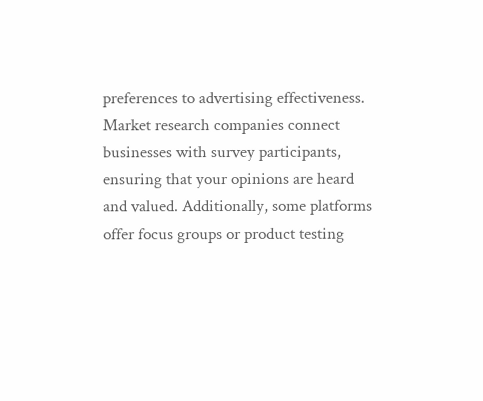preferences to advertising effectiveness. Market research companies connect businesses with survey participants, ensuring that your opinions are heard and valued. Additionally, some platforms offer focus groups or product testing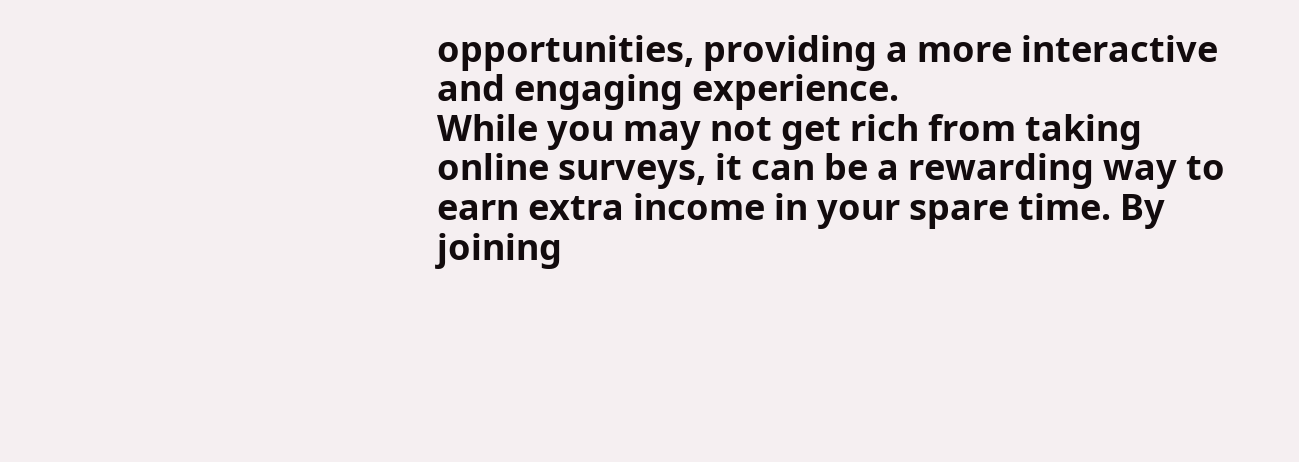opportunities, providing a more interactive and engaging experience.
While you may not get rich from taking online surveys, it can be a rewarding way to earn extra income in your spare time. By joining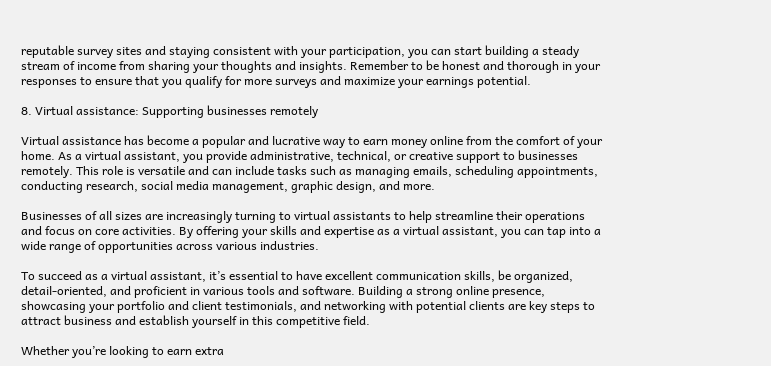reputable survey sites and staying consistent with your participation, you can start building a steady stream of income from sharing your thoughts and insights. Remember to be honest and thorough in your responses to ensure that you qualify for more surveys and maximize your earnings potential.

8. Virtual assistance: Supporting businesses remotely

Virtual assistance has become a popular and lucrative way to earn money online from the comfort of your home. As a virtual assistant, you provide administrative, technical, or creative support to businesses remotely. This role is versatile and can include tasks such as managing emails, scheduling appointments, conducting research, social media management, graphic design, and more.

Businesses of all sizes are increasingly turning to virtual assistants to help streamline their operations and focus on core activities. By offering your skills and expertise as a virtual assistant, you can tap into a wide range of opportunities across various industries.

To succeed as a virtual assistant, it’s essential to have excellent communication skills, be organized, detail-oriented, and proficient in various tools and software. Building a strong online presence, showcasing your portfolio and client testimonials, and networking with potential clients are key steps to attract business and establish yourself in this competitive field.

Whether you’re looking to earn extra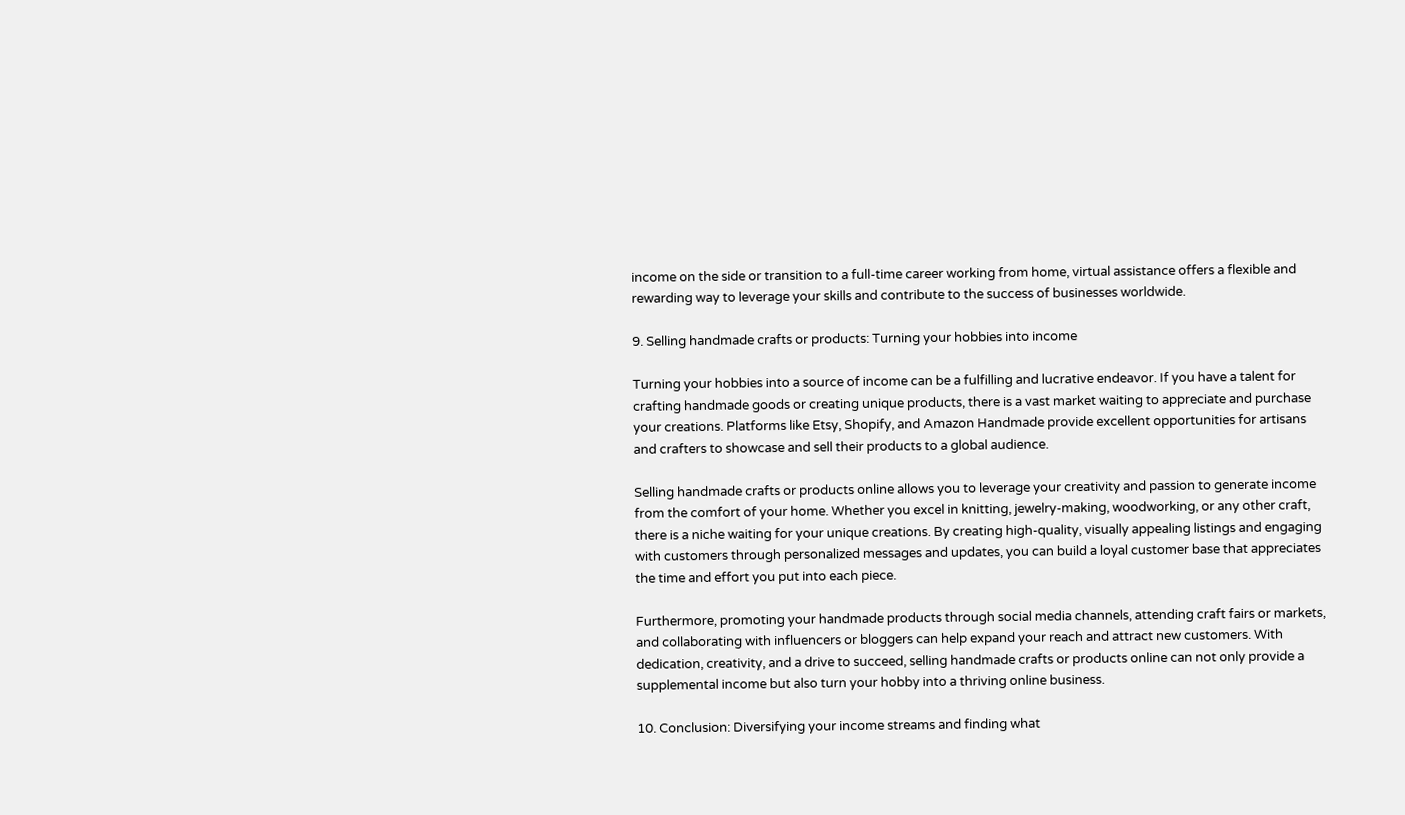income on the side or transition to a full-time career working from home, virtual assistance offers a flexible and rewarding way to leverage your skills and contribute to the success of businesses worldwide.

9. Selling handmade crafts or products: Turning your hobbies into income

Turning your hobbies into a source of income can be a fulfilling and lucrative endeavor. If you have a talent for crafting handmade goods or creating unique products, there is a vast market waiting to appreciate and purchase your creations. Platforms like Etsy, Shopify, and Amazon Handmade provide excellent opportunities for artisans and crafters to showcase and sell their products to a global audience.

Selling handmade crafts or products online allows you to leverage your creativity and passion to generate income from the comfort of your home. Whether you excel in knitting, jewelry-making, woodworking, or any other craft, there is a niche waiting for your unique creations. By creating high-quality, visually appealing listings and engaging with customers through personalized messages and updates, you can build a loyal customer base that appreciates the time and effort you put into each piece.

Furthermore, promoting your handmade products through social media channels, attending craft fairs or markets, and collaborating with influencers or bloggers can help expand your reach and attract new customers. With dedication, creativity, and a drive to succeed, selling handmade crafts or products online can not only provide a supplemental income but also turn your hobby into a thriving online business.

10. Conclusion: Diversifying your income streams and finding what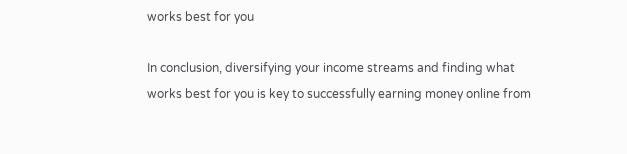works best for you

In conclusion, diversifying your income streams and finding what works best for you is key to successfully earning money online from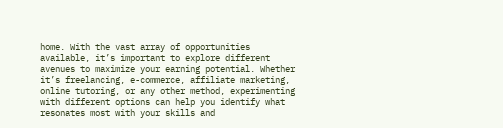home. With the vast array of opportunities available, it’s important to explore different avenues to maximize your earning potential. Whether it’s freelancing, e-commerce, affiliate marketing, online tutoring, or any other method, experimenting with different options can help you identify what resonates most with your skills and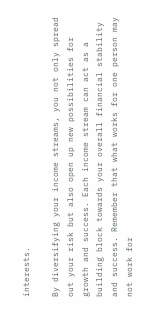interests.

By diversifying your income streams, you not only spread out your risk but also open up new possibilities for growth and success. Each income stream can act as a building block towards your overall financial stability and success. Remember that what works for one person may not work for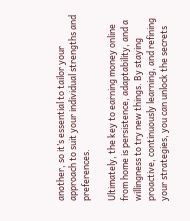another, so it’s essential to tailor your approach to suit your individual strengths and preferences.

Ultimately, the key to earning money online from home is persistence, adaptability, and a willingness to try new things. By staying proactive, continuously learning, and refining your strategies, you can unlock the secrets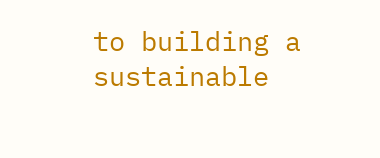to building a sustainable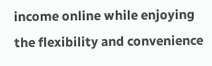income online while enjoying the flexibility and convenience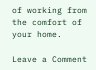of working from the comfort of your home.

Leave a Comment